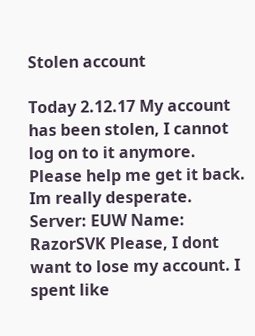Stolen account

Today 2.12.17 My account has been stolen, I cannot log on to it anymore. Please help me get it back. Im really desperate. Server: EUW Name: RazorSVK Please, I dont want to lose my account. I spent like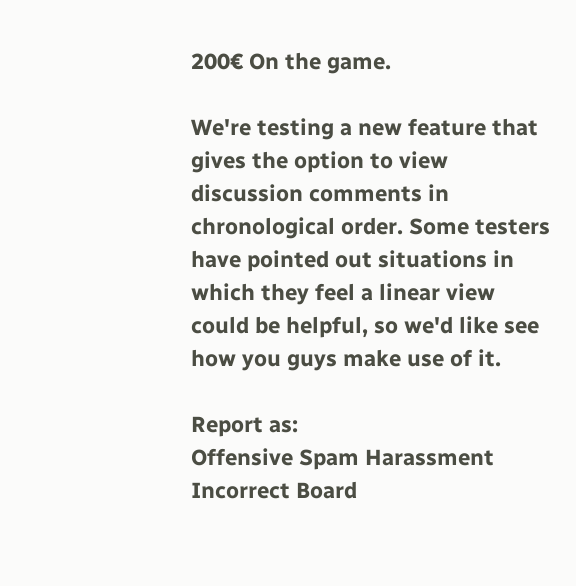200€ On the game.

We're testing a new feature that gives the option to view discussion comments in chronological order. Some testers have pointed out situations in which they feel a linear view could be helpful, so we'd like see how you guys make use of it.

Report as:
Offensive Spam Harassment Incorrect Board